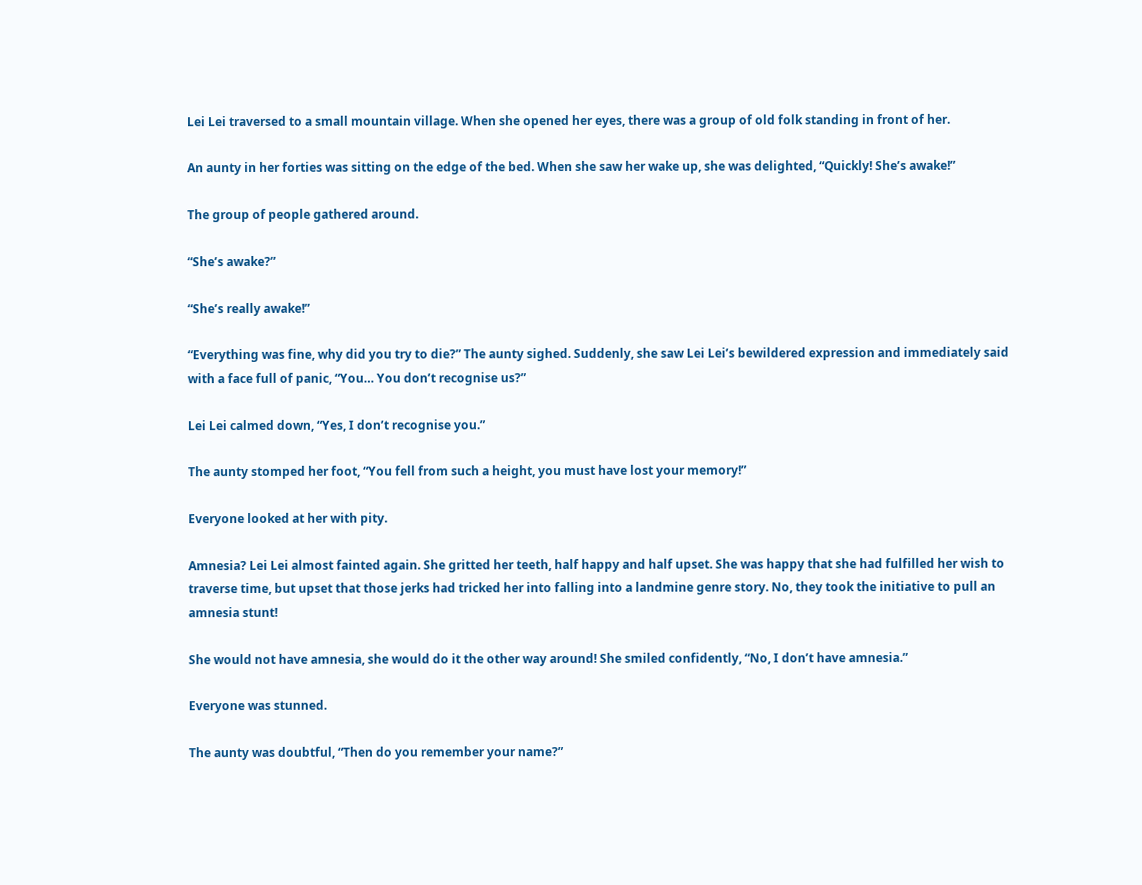Lei Lei traversed to a small mountain village. When she opened her eyes, there was a group of old folk standing in front of her.

An aunty in her forties was sitting on the edge of the bed. When she saw her wake up, she was delighted, “Quickly! She’s awake!”

The group of people gathered around.

“She’s awake?”

“She’s really awake!”

“Everything was fine, why did you try to die?” The aunty sighed. Suddenly, she saw Lei Lei’s bewildered expression and immediately said with a face full of panic, “You… You don’t recognise us?”

Lei Lei calmed down, “Yes, I don’t recognise you.”

The aunty stomped her foot, “You fell from such a height, you must have lost your memory!”

Everyone looked at her with pity.

Amnesia? Lei Lei almost fainted again. She gritted her teeth, half happy and half upset. She was happy that she had fulfilled her wish to traverse time, but upset that those jerks had tricked her into falling into a landmine genre story. No, they took the initiative to pull an amnesia stunt!

She would not have amnesia, she would do it the other way around! She smiled confidently, “No, I don’t have amnesia.”

Everyone was stunned.

The aunty was doubtful, “Then do you remember your name?”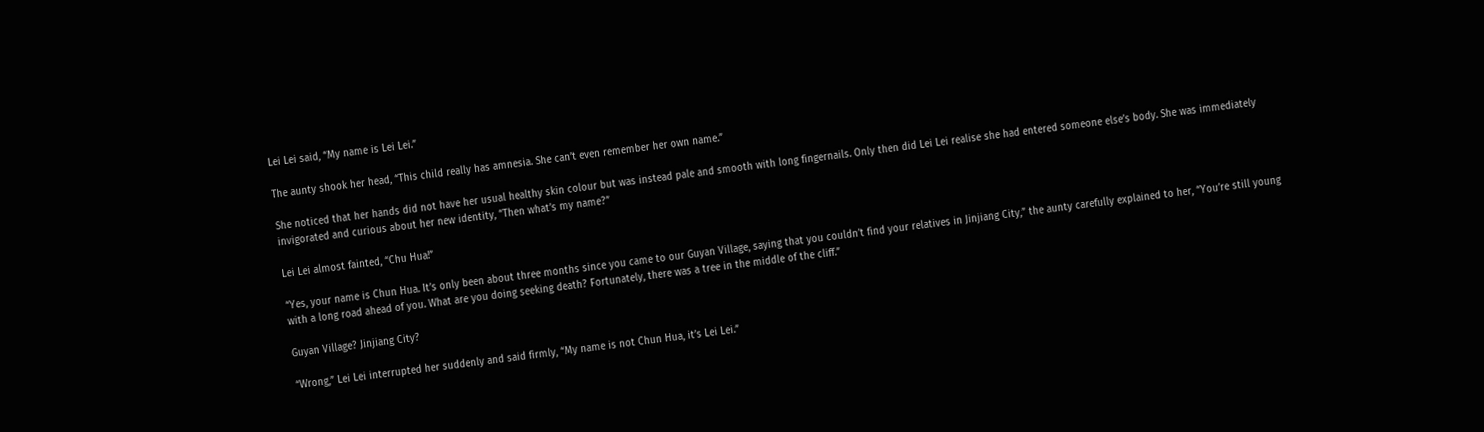Lei Lei said, “My name is Lei Lei.”

The aunty shook her head, “This child really has amnesia. She can’t even remember her own name.”

She noticed that her hands did not have her usual healthy skin colour but was instead pale and smooth with long fingernails. Only then did Lei Lei realise she had entered someone else’s body. She was immediately invigorated and curious about her new identity, “Then what’s my name?”

Lei Lei almost fainted, “Chu Hua!”

“Yes, your name is Chun Hua. It’s only been about three months since you came to our Guyan Village, saying that you couldn’t find your relatives in Jinjiang City,” the aunty carefully explained to her, “You’re still young with a long road ahead of you. What are you doing seeking death? Fortunately, there was a tree in the middle of the cliff.”

Guyan Village? Jinjiang City?

“Wrong,” Lei Lei interrupted her suddenly and said firmly, “My name is not Chun Hua, it’s Lei Lei.”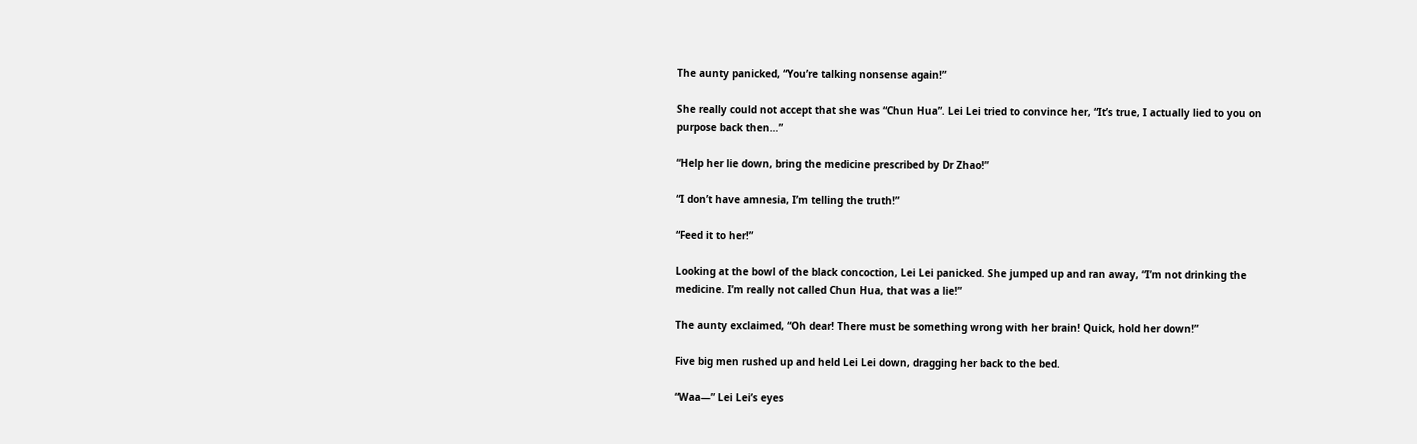The aunty panicked, “You’re talking nonsense again!”

She really could not accept that she was “Chun Hua”. Lei Lei tried to convince her, “It’s true, I actually lied to you on purpose back then…”

“Help her lie down, bring the medicine prescribed by Dr Zhao!”

“I don’t have amnesia, I’m telling the truth!”

“Feed it to her!”

Looking at the bowl of the black concoction, Lei Lei panicked. She jumped up and ran away, “I’m not drinking the medicine. I’m really not called Chun Hua, that was a lie!”

The aunty exclaimed, “Oh dear! There must be something wrong with her brain! Quick, hold her down!”

Five big men rushed up and held Lei Lei down, dragging her back to the bed.

“Waa—” Lei Lei’s eyes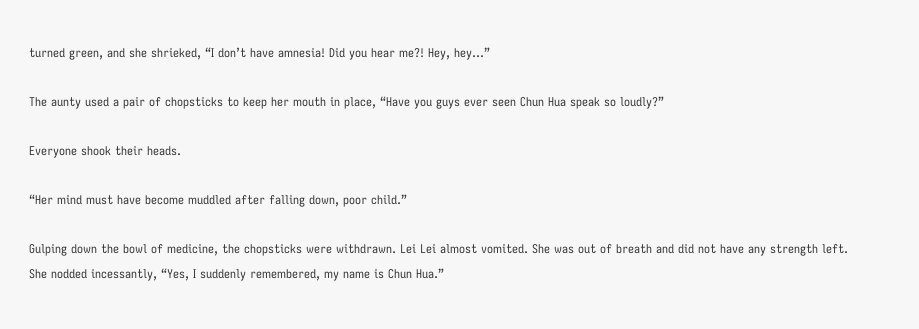turned green, and she shrieked, “I don’t have amnesia! Did you hear me?! Hey, hey…”

The aunty used a pair of chopsticks to keep her mouth in place, “Have you guys ever seen Chun Hua speak so loudly?”

Everyone shook their heads.

“Her mind must have become muddled after falling down, poor child.”

Gulping down the bowl of medicine, the chopsticks were withdrawn. Lei Lei almost vomited. She was out of breath and did not have any strength left. She nodded incessantly, “Yes, I suddenly remembered, my name is Chun Hua.”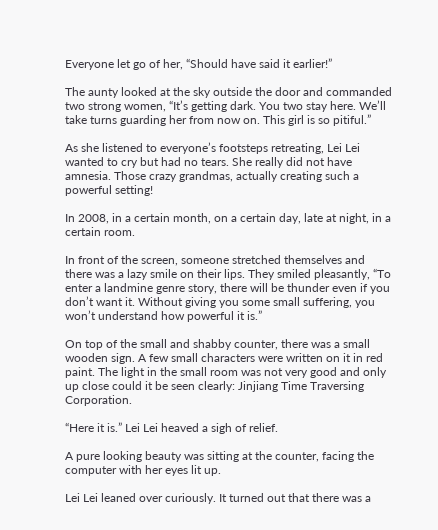Everyone let go of her, “Should have said it earlier!”

The aunty looked at the sky outside the door and commanded two strong women, “It’s getting dark. You two stay here. We’ll take turns guarding her from now on. This girl is so pitiful.”

As she listened to everyone’s footsteps retreating, Lei Lei wanted to cry but had no tears. She really did not have amnesia. Those crazy grandmas, actually creating such a powerful setting!

In 2008, in a certain month, on a certain day, late at night, in a certain room.

In front of the screen, someone stretched themselves and there was a lazy smile on their lips. They smiled pleasantly, “To enter a landmine genre story, there will be thunder even if you don’t want it. Without giving you some small suffering, you won’t understand how powerful it is.”

On top of the small and shabby counter, there was a small wooden sign. A few small characters were written on it in red paint. The light in the small room was not very good and only up close could it be seen clearly: Jinjiang Time Traversing Corporation.

“Here it is.” Lei Lei heaved a sigh of relief.

A pure looking beauty was sitting at the counter, facing the computer with her eyes lit up.

Lei Lei leaned over curiously. It turned out that there was a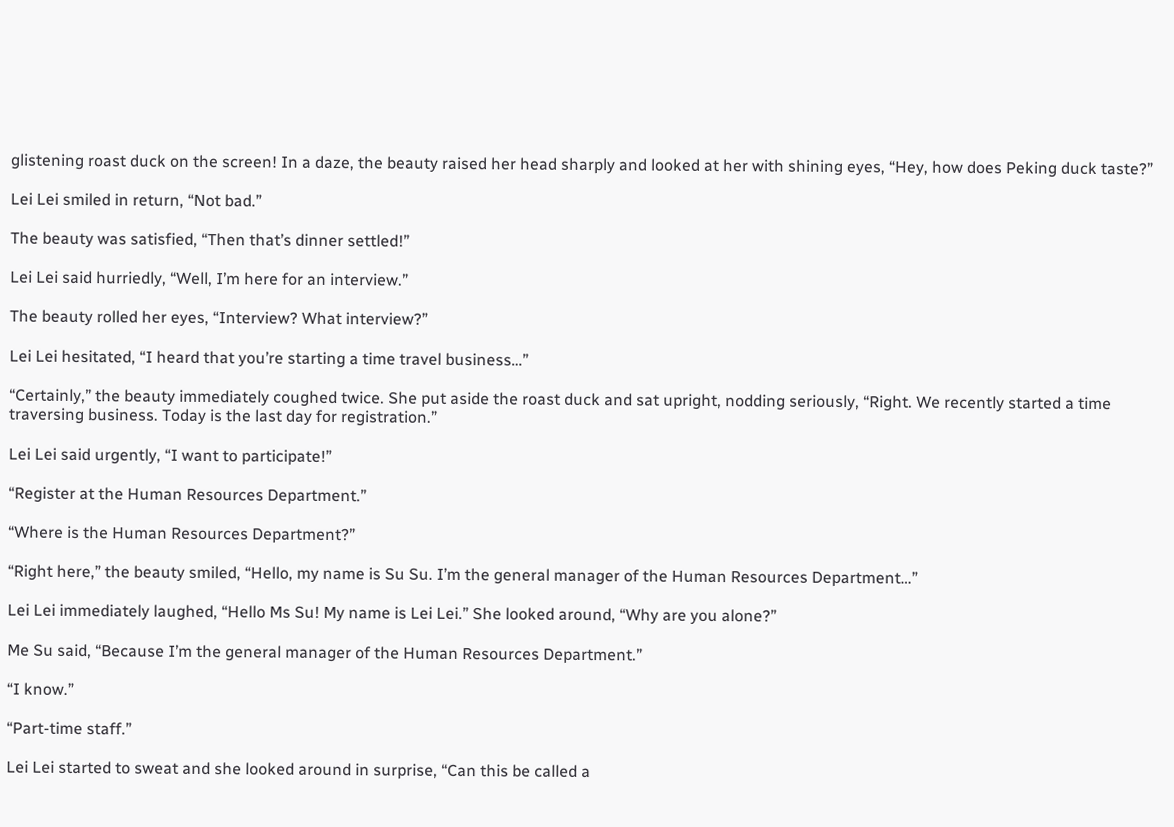glistening roast duck on the screen! In a daze, the beauty raised her head sharply and looked at her with shining eyes, “Hey, how does Peking duck taste?”

Lei Lei smiled in return, “Not bad.”

The beauty was satisfied, “Then that’s dinner settled!”

Lei Lei said hurriedly, “Well, I’m here for an interview.”

The beauty rolled her eyes, “Interview? What interview?”

Lei Lei hesitated, “I heard that you’re starting a time travel business…”

“Certainly,” the beauty immediately coughed twice. She put aside the roast duck and sat upright, nodding seriously, “Right. We recently started a time traversing business. Today is the last day for registration.”

Lei Lei said urgently, “I want to participate!”

“Register at the Human Resources Department.”

“Where is the Human Resources Department?”

“Right here,” the beauty smiled, “Hello, my name is Su Su. I’m the general manager of the Human Resources Department…”

Lei Lei immediately laughed, “Hello Ms Su! My name is Lei Lei.” She looked around, “Why are you alone?”

Me Su said, “Because I’m the general manager of the Human Resources Department.”

“I know.”

“Part-time staff.”

Lei Lei started to sweat and she looked around in surprise, “Can this be called a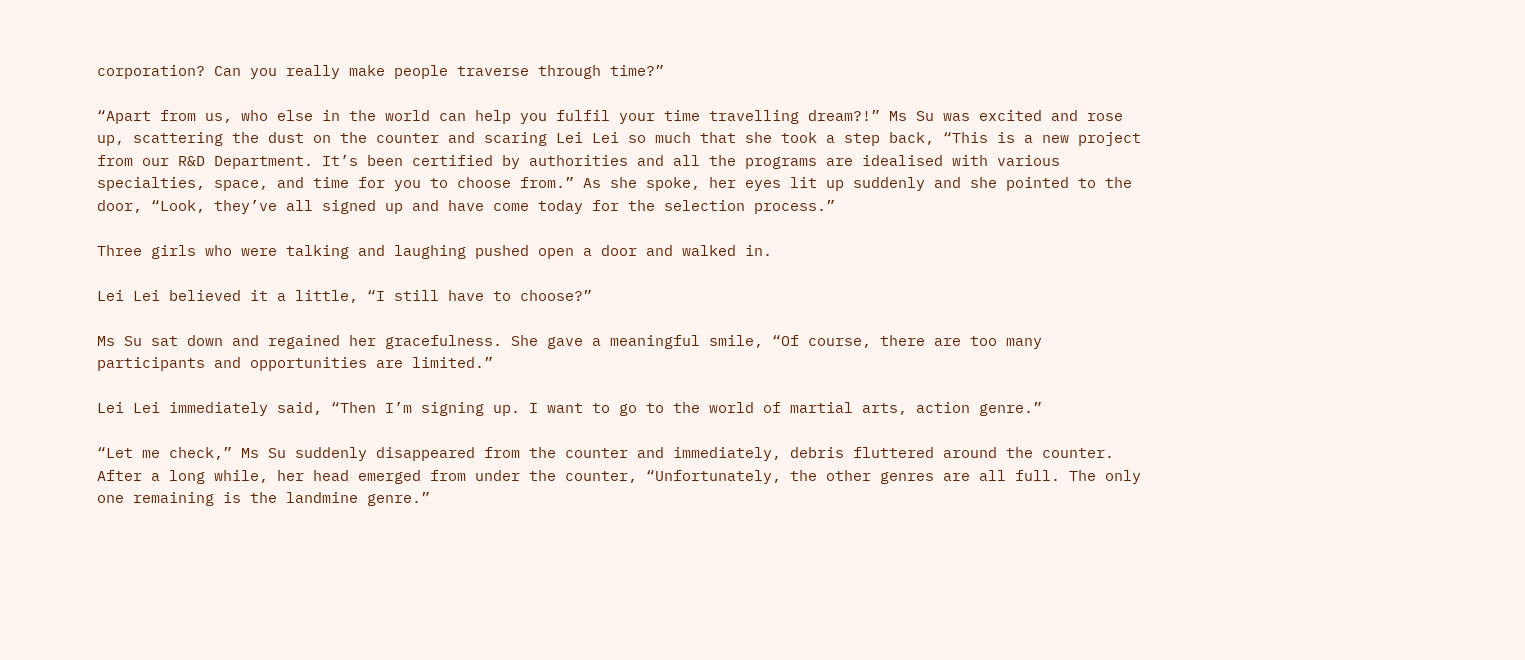corporation? Can you really make people traverse through time?”

“Apart from us, who else in the world can help you fulfil your time travelling dream?!” Ms Su was excited and rose up, scattering the dust on the counter and scaring Lei Lei so much that she took a step back, “This is a new project from our R&D Department. It’s been certified by authorities and all the programs are idealised with various specialties, space, and time for you to choose from.” As she spoke, her eyes lit up suddenly and she pointed to the door, “Look, they’ve all signed up and have come today for the selection process.”

Three girls who were talking and laughing pushed open a door and walked in.

Lei Lei believed it a little, “I still have to choose?”

Ms Su sat down and regained her gracefulness. She gave a meaningful smile, “Of course, there are too many participants and opportunities are limited.”

Lei Lei immediately said, “Then I’m signing up. I want to go to the world of martial arts, action genre.”

“Let me check,” Ms Su suddenly disappeared from the counter and immediately, debris fluttered around the counter. After a long while, her head emerged from under the counter, “Unfortunately, the other genres are all full. The only one remaining is the landmine genre.”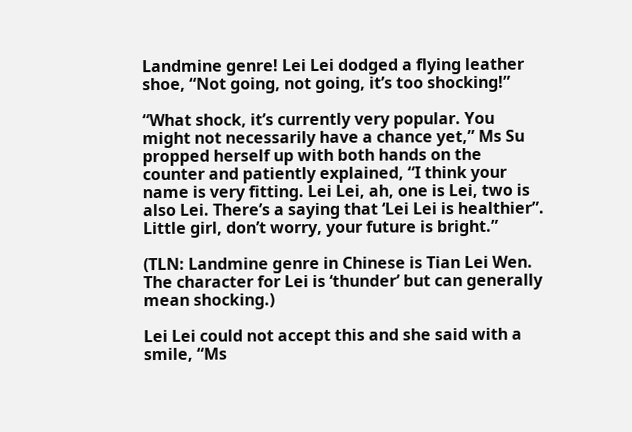Landmine genre! Lei Lei dodged a flying leather shoe, “Not going, not going, it’s too shocking!”

“What shock, it’s currently very popular. You might not necessarily have a chance yet,” Ms Su propped herself up with both hands on the counter and patiently explained, “I think your name is very fitting. Lei Lei, ah, one is Lei, two is also Lei. There’s a saying that ‘Lei Lei is healthier”. Little girl, don’t worry, your future is bright.”

(TLN: Landmine genre in Chinese is Tian Lei Wen. The character for Lei is ‘thunder’ but can generally mean shocking.)

Lei Lei could not accept this and she said with a smile, “Ms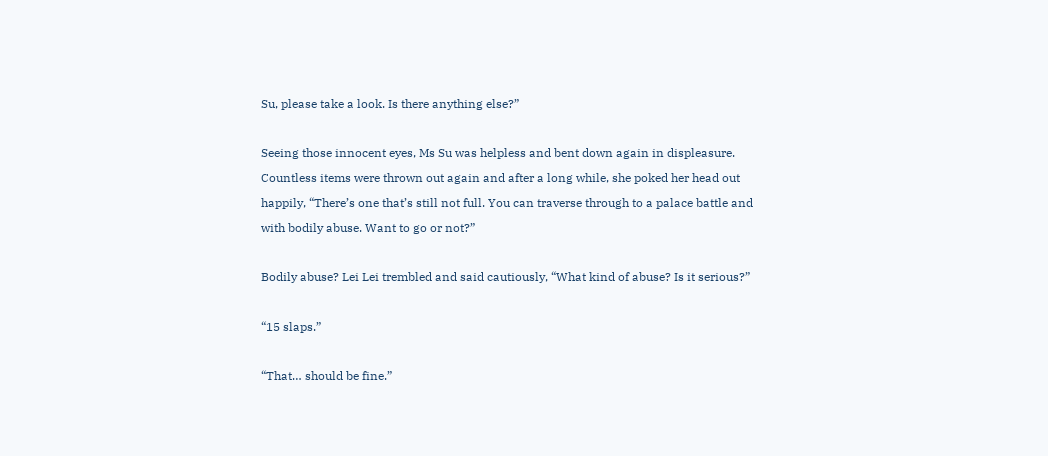Su, please take a look. Is there anything else?”

Seeing those innocent eyes, Ms Su was helpless and bent down again in displeasure. Countless items were thrown out again and after a long while, she poked her head out happily, “There’s one that’s still not full. You can traverse through to a palace battle and with bodily abuse. Want to go or not?”

Bodily abuse? Lei Lei trembled and said cautiously, “What kind of abuse? Is it serious?”

“15 slaps.”

“That… should be fine.”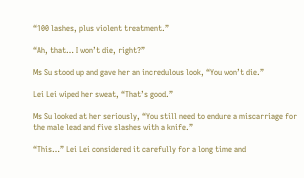“100 lashes, plus violent treatment.”

“Ah, that… I won’t die, right?”

Ms Su stood up and gave her an incredulous look, “You won’t die.”

Lei Lei wiped her sweat, “That’s good.”

Ms Su looked at her seriously, “You still need to endure a miscarriage for the male lead and five slashes with a knife.”

“This…” Lei Lei considered it carefully for a long time and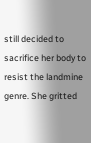still decided to sacrifice her body to resist the landmine genre. She gritted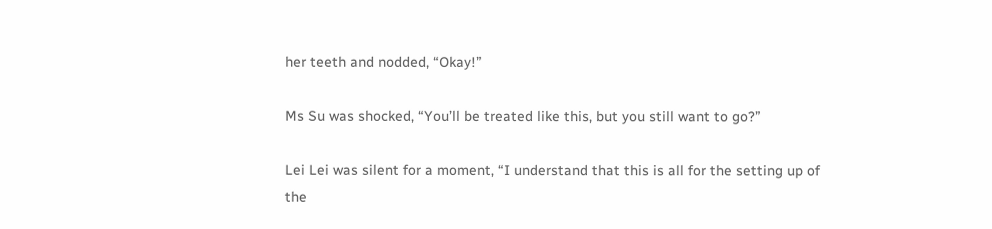her teeth and nodded, “Okay!”

Ms Su was shocked, “You’ll be treated like this, but you still want to go?”

Lei Lei was silent for a moment, “I understand that this is all for the setting up of the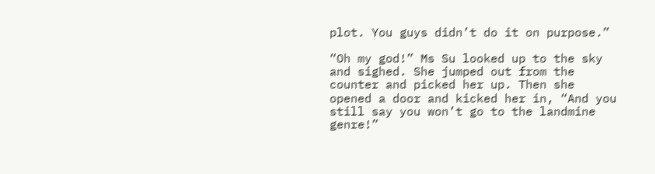plot. You guys didn’t do it on purpose.”

“Oh my god!” Ms Su looked up to the sky and sighed. She jumped out from the counter and picked her up. Then she opened a door and kicked her in, “And you still say you won’t go to the landmine genre!”